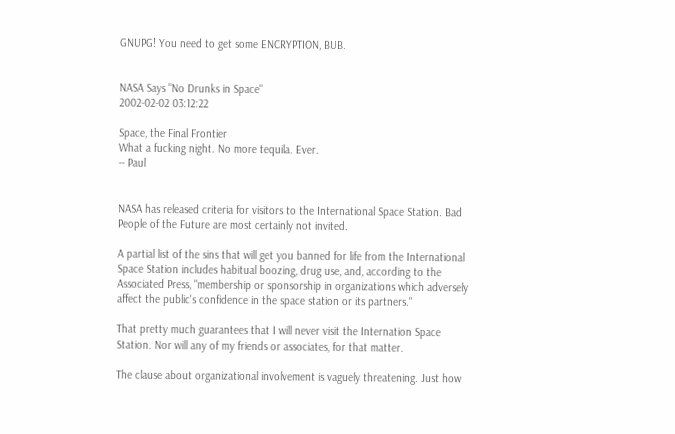GNUPG! You need to get some ENCRYPTION, BUB.


NASA Says "No Drunks in Space"
2002-02-02 03:12:22

Space, the Final Frontier
What a fucking night. No more tequila. Ever.
-- Paul


NASA has released criteria for visitors to the International Space Station. Bad People of the Future are most certainly not invited.

A partial list of the sins that will get you banned for life from the International Space Station includes habitual boozing, drug use, and, according to the Associated Press, "membership or sponsorship in organizations which adversely affect the public's confidence in the space station or its partners."

That pretty much guarantees that I will never visit the Internation Space Station. Nor will any of my friends or associates, for that matter.

The clause about organizational involvement is vaguely threatening. Just how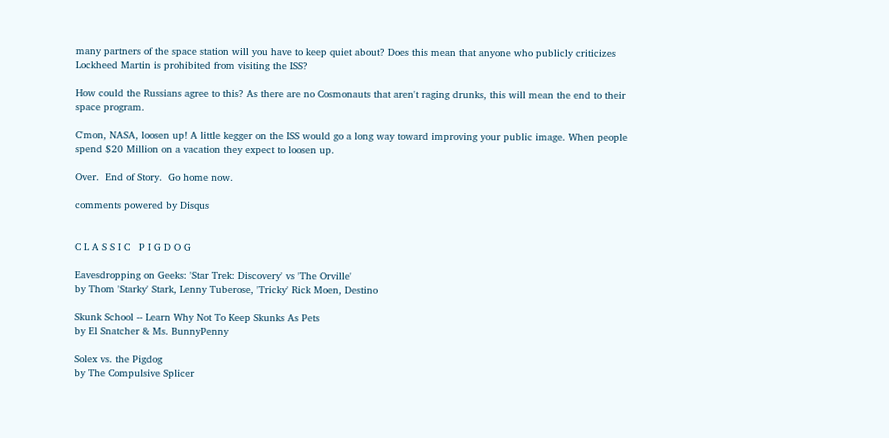many partners of the space station will you have to keep quiet about? Does this mean that anyone who publicly criticizes Lockheed Martin is prohibited from visiting the ISS?

How could the Russians agree to this? As there are no Cosmonauts that aren't raging drunks, this will mean the end to their space program.

C'mon, NASA, loosen up! A little kegger on the ISS would go a long way toward improving your public image. When people spend $20 Million on a vacation they expect to loosen up.

Over.  End of Story.  Go home now.

comments powered by Disqus


C L A S S I C   P I G D O G

Eavesdropping on Geeks: 'Star Trek: Discovery' vs 'The Orville'
by Thom 'Starky' Stark, Lenny Tuberose, 'Tricky' Rick Moen, Destino

Skunk School -- Learn Why Not To Keep Skunks As Pets
by El Snatcher & Ms. BunnyPenny

Solex vs. the Pigdog
by The Compulsive Splicer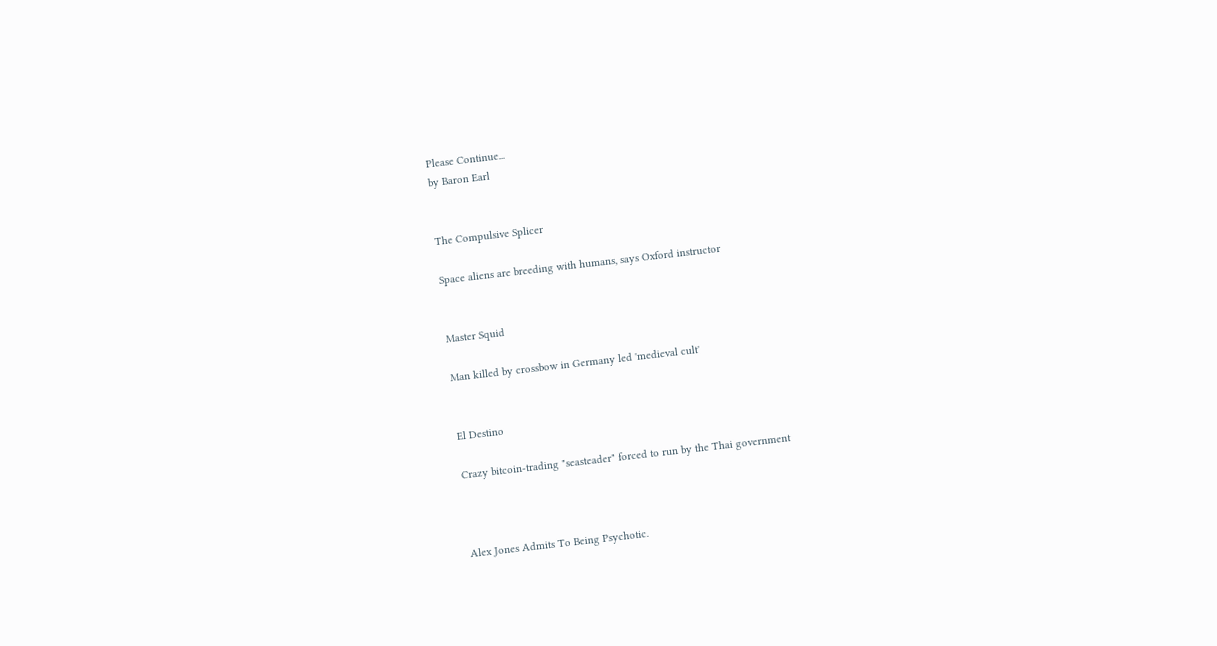Please Continue...
by Baron Earl


The Compulsive Splicer

Space aliens are breeding with humans, says Oxford instructor


Master Squid

Man killed by crossbow in Germany led 'medieval cult'


El Destino

Crazy bitcoin-trading "seasteader" forced to run by the Thai government



Alex Jones Admits To Being Psychotic.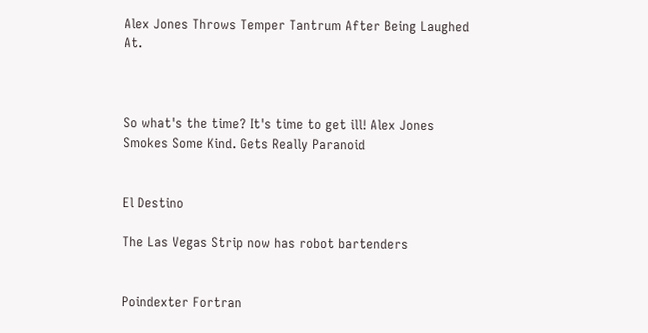Alex Jones Throws Temper Tantrum After Being Laughed At.



So what's the time? It's time to get ill! Alex Jones Smokes Some Kind. Gets Really Paranoid


El Destino

The Las Vegas Strip now has robot bartenders


Poindexter Fortran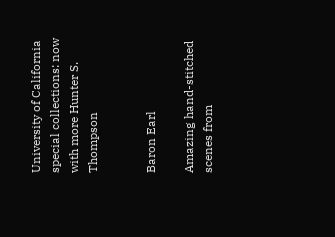University of California special collections: now with more Hunter S. Thompson


Baron Earl

Amazing hand-stitched scenes from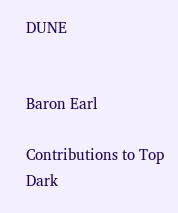DUNE


Baron Earl

Contributions to Top Dark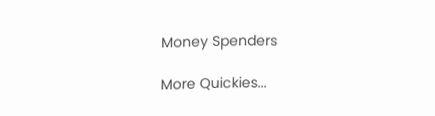Money Spenders

More Quickies...